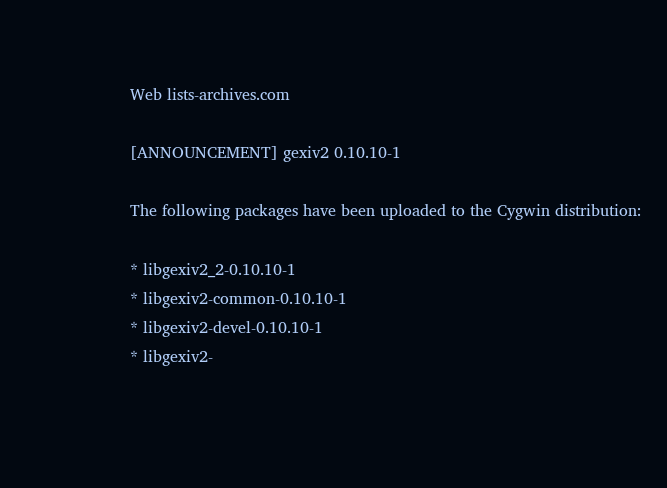Web lists-archives.com

[ANNOUNCEMENT] gexiv2 0.10.10-1

The following packages have been uploaded to the Cygwin distribution:

* libgexiv2_2-0.10.10-1
* libgexiv2-common-0.10.10-1
* libgexiv2-devel-0.10.10-1
* libgexiv2-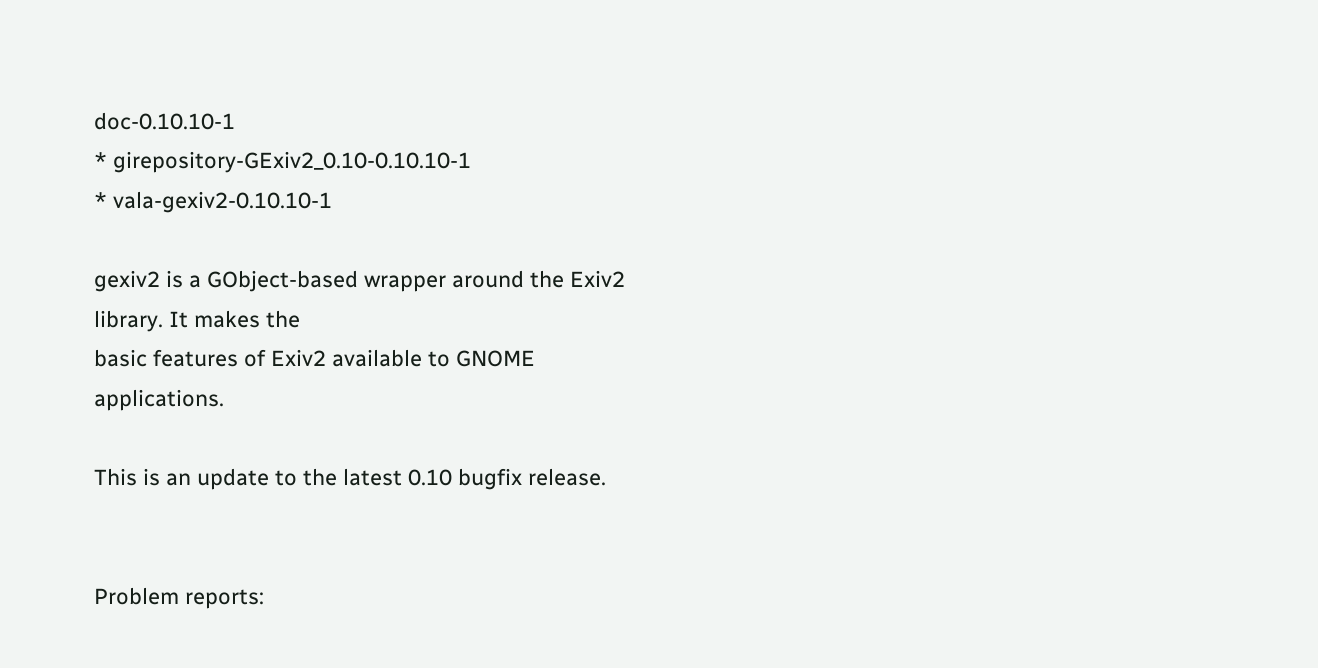doc-0.10.10-1
* girepository-GExiv2_0.10-0.10.10-1
* vala-gexiv2-0.10.10-1

gexiv2 is a GObject-based wrapper around the Exiv2 library. It makes the
basic features of Exiv2 available to GNOME applications.

This is an update to the latest 0.10 bugfix release.


Problem reports: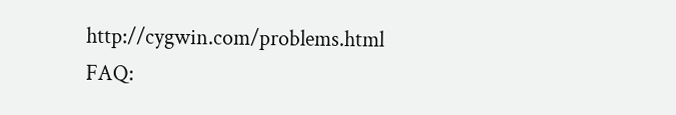http://cygwin.com/problems.html
FAQ: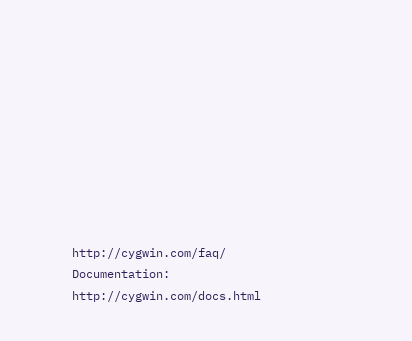http://cygwin.com/faq/
Documentation:         http://cygwin.com/docs.html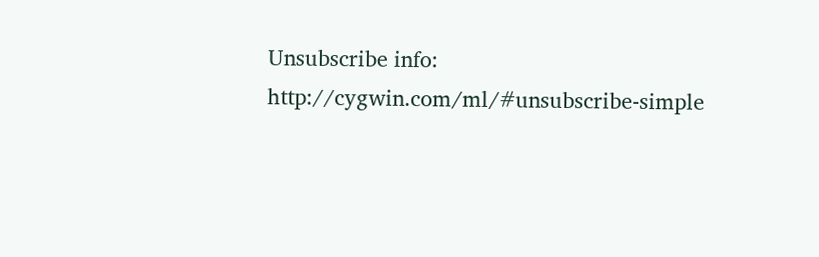Unsubscribe info:      http://cygwin.com/ml/#unsubscribe-simple